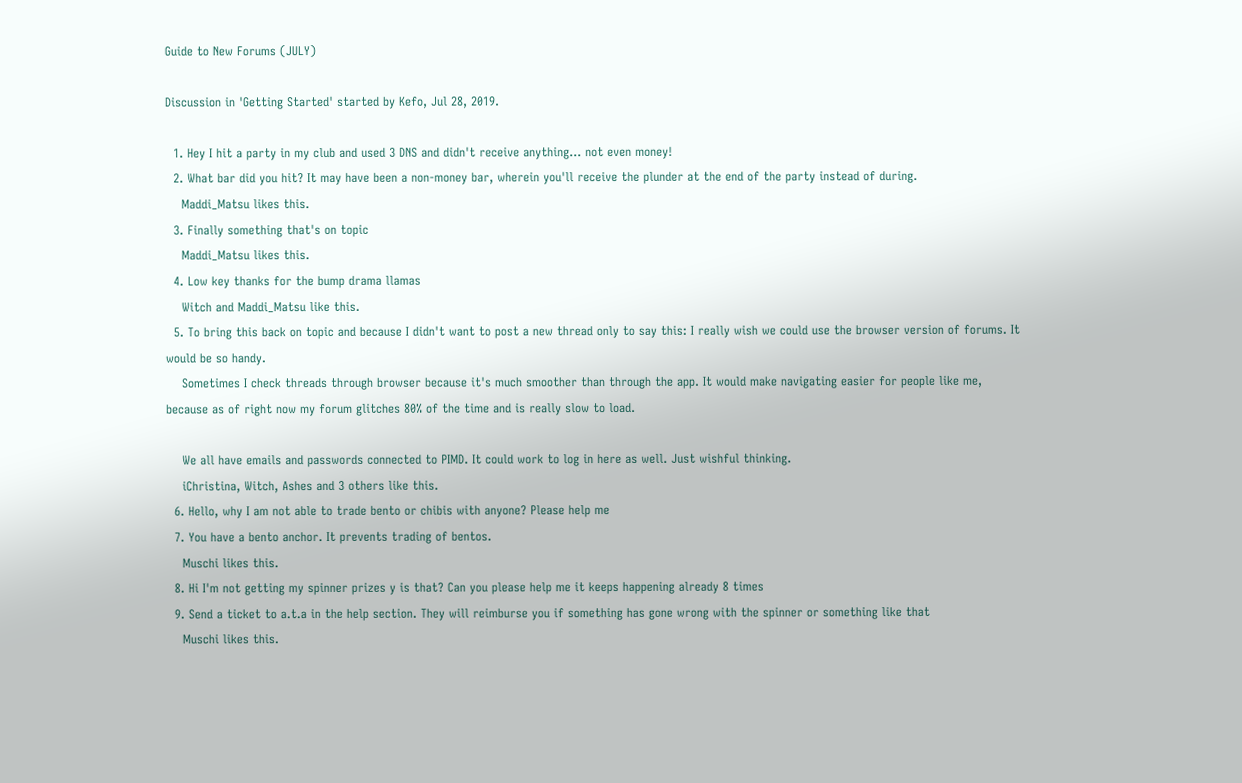Guide to New Forums (JULY)

Discussion in 'Getting Started' started by Kefo, Jul 28, 2019.

  1. Hey I hit a party in my club and used 3 DNS and didn't receive anything... not even money!
  2. What bar did you hit? It may have been a non-money bar, wherein you'll receive the plunder at the end of the party instead of during.
    Maddi_Matsu likes this.
  3. Finally something that's on topic
    Maddi_Matsu likes this.
  4. Low key thanks for the bump drama llamas
    Witch and Maddi_Matsu like this.
  5. To bring this back on topic and because I didn't want to post a new thread only to say this: I really wish we could use the browser version of forums. It would be so handy.
    Sometimes I check threads through browser because it's much smoother than through the app. It would make navigating easier for people like me, because as of right now my forum glitches 80% of the time and is really slow to load.

    We all have emails and passwords connected to PIMD. It could work to log in here as well. Just wishful thinking.
    iChristina, Witch, Ashes and 3 others like this.
  6. Hello, why I am not able to trade bento or chibis with anyone? Please help me
  7. You have a bento anchor. It prevents trading of bentos.
    Muschi likes this.
  8. Hi I'm not getting my spinner prizes y is that? Can you please help me it keeps happening already 8 times
  9. Send a ticket to a.t.a in the help section. They will reimburse you if something has gone wrong with the spinner or something like that
    Muschi likes this.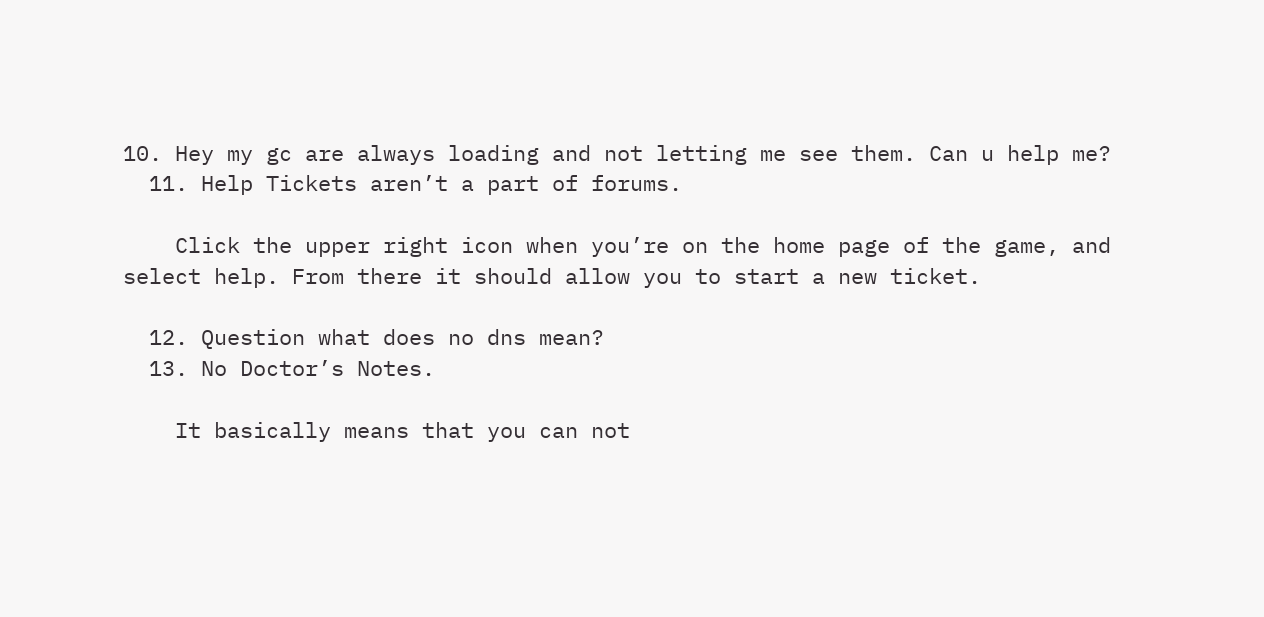10. Hey my gc are always loading and not letting me see them. Can u help me?
  11. Help Tickets aren’t a part of forums.

    Click the upper right icon when you’re on the home page of the game, and select help. From there it should allow you to start a new ticket.

  12. Question what does no dns mean?
  13. No Doctor’s Notes.

    It basically means that you can not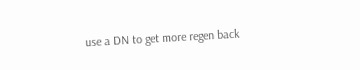use a DN to get more regen back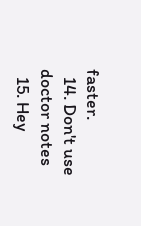faster.
  14. Don't use doctor notes
  15. Hey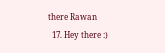there Rawan
  17. Hey there :)